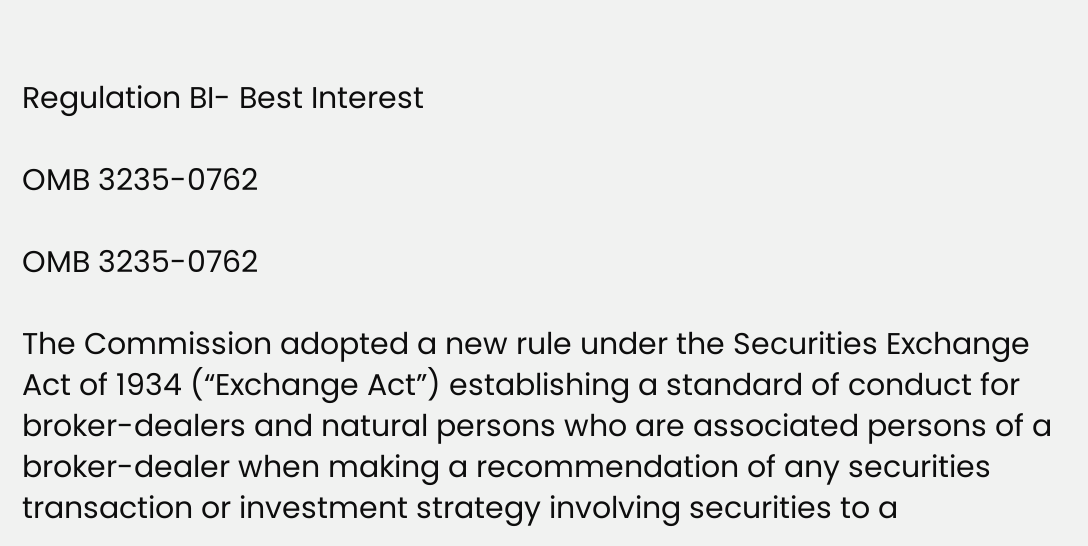Regulation BI- Best Interest

OMB 3235-0762

OMB 3235-0762

The Commission adopted a new rule under the Securities Exchange Act of 1934 (“Exchange Act”) establishing a standard of conduct for broker-dealers and natural persons who are associated persons of a broker-dealer when making a recommendation of any securities transaction or investment strategy involving securities to a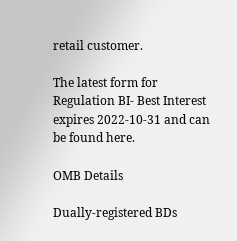retail customer.

The latest form for Regulation BI- Best Interest expires 2022-10-31 and can be found here.

OMB Details

Dually-registered BDs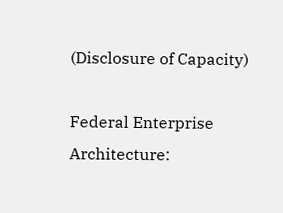(Disclosure of Capacity)

Federal Enterprise Architecture: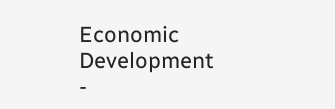Economic Development -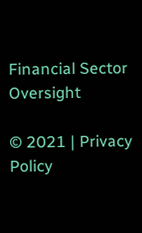Financial Sector Oversight

© 2021 | Privacy Policy